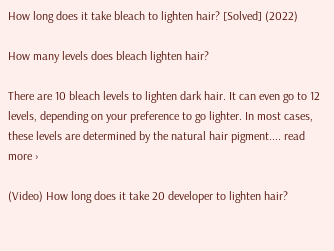How long does it take bleach to lighten hair? [Solved] (2022)

How many levels does bleach lighten hair?

There are 10 bleach levels to lighten dark hair. It can even go to 12 levels, depending on your preference to go lighter. In most cases, these levels are determined by the natural hair pigment.... read more ›

(Video) How long does it take 20 developer to lighten hair?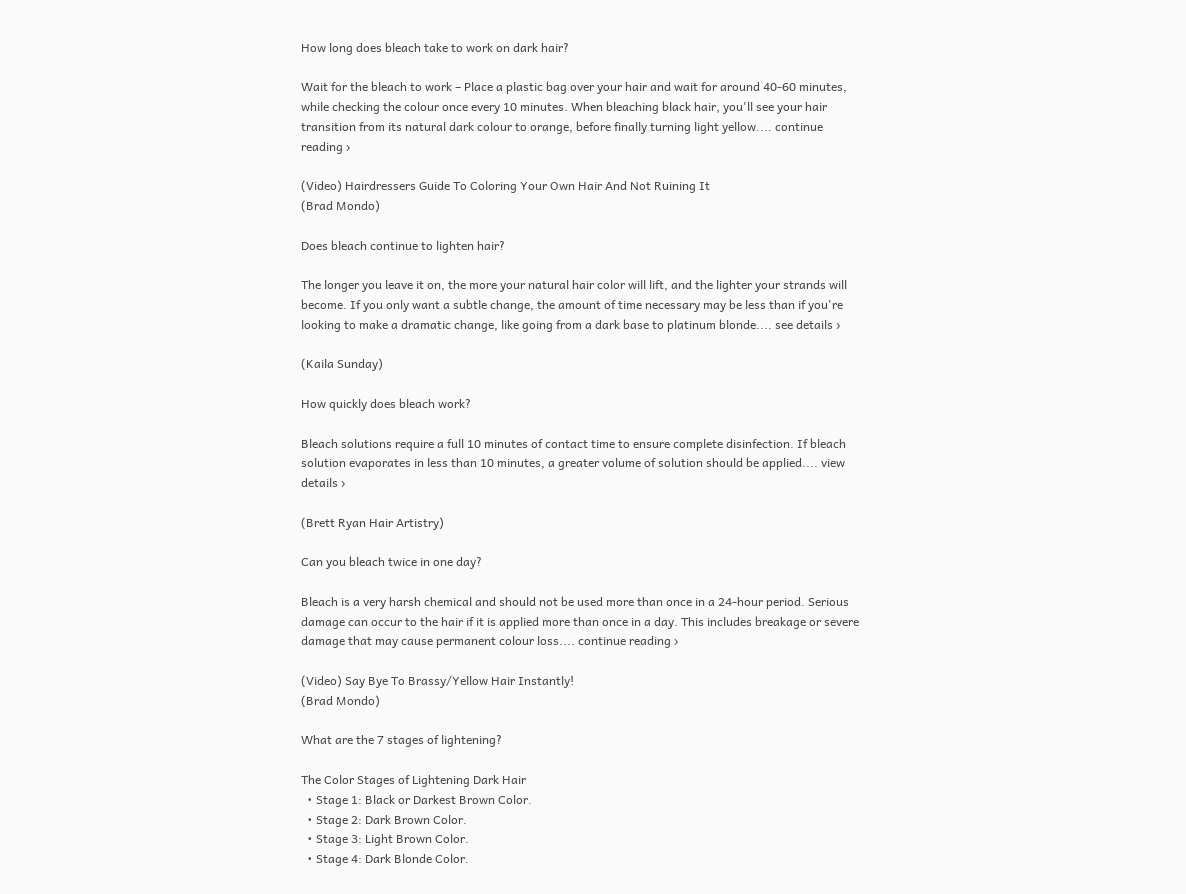How long does bleach take to work on dark hair?

Wait for the bleach to work – Place a plastic bag over your hair and wait for around 40-60 minutes, while checking the colour once every 10 minutes. When bleaching black hair, you'll see your hair transition from its natural dark colour to orange, before finally turning light yellow.... continue reading ›

(Video) Hairdressers Guide To Coloring Your Own Hair And Not Ruining It
(Brad Mondo)

Does bleach continue to lighten hair?

The longer you leave it on, the more your natural hair color will lift, and the lighter your strands will become. If you only want a subtle change, the amount of time necessary may be less than if you're looking to make a dramatic change, like going from a dark base to platinum blonde.... see details ›

(Kaila Sunday)

How quickly does bleach work?

Bleach solutions require a full 10 minutes of contact time to ensure complete disinfection. If bleach solution evaporates in less than 10 minutes, a greater volume of solution should be applied.... view details ›

(Brett Ryan Hair Artistry)

Can you bleach twice in one day?

Bleach is a very harsh chemical and should not be used more than once in a 24-hour period. Serious damage can occur to the hair if it is applied more than once in a day. This includes breakage or severe damage that may cause permanent colour loss.... continue reading ›

(Video) Say Bye To Brassy/Yellow Hair Instantly!
(Brad Mondo)

What are the 7 stages of lightening?

The Color Stages of Lightening Dark Hair
  • Stage 1: Black or Darkest Brown Color.
  • Stage 2: Dark Brown Color.
  • Stage 3: Light Brown Color.
  • Stage 4: Dark Blonde Color.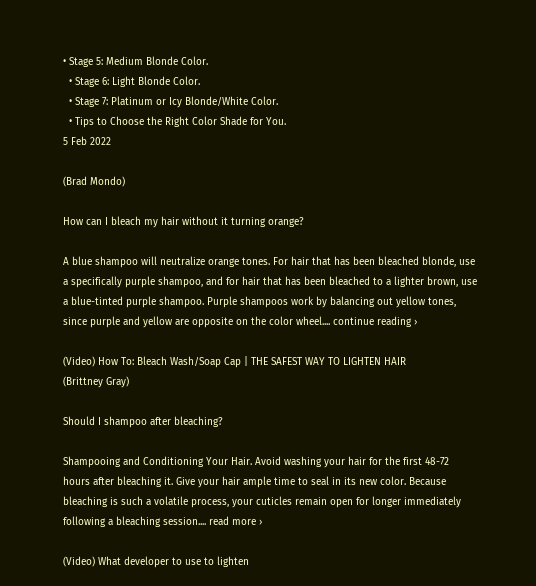• Stage 5: Medium Blonde Color.
  • Stage 6: Light Blonde Color.
  • Stage 7: Platinum or Icy Blonde/White Color.
  • Tips to Choose the Right Color Shade for You.
5 Feb 2022

(Brad Mondo)

How can I bleach my hair without it turning orange?

A blue shampoo will neutralize orange tones. For hair that has been bleached blonde, use a specifically purple shampoo, and for hair that has been bleached to a lighter brown, use a blue-tinted purple shampoo. Purple shampoos work by balancing out yellow tones, since purple and yellow are opposite on the color wheel.... continue reading ›

(Video) How To: Bleach Wash/Soap Cap | THE SAFEST WAY TO LIGHTEN HAIR
(Brittney Gray)

Should I shampoo after bleaching?

Shampooing and Conditioning Your Hair. Avoid washing your hair for the first 48-72 hours after bleaching it. Give your hair ample time to seal in its new color. Because bleaching is such a volatile process, your cuticles remain open for longer immediately following a bleaching session.... read more ›

(Video) What developer to use to lighten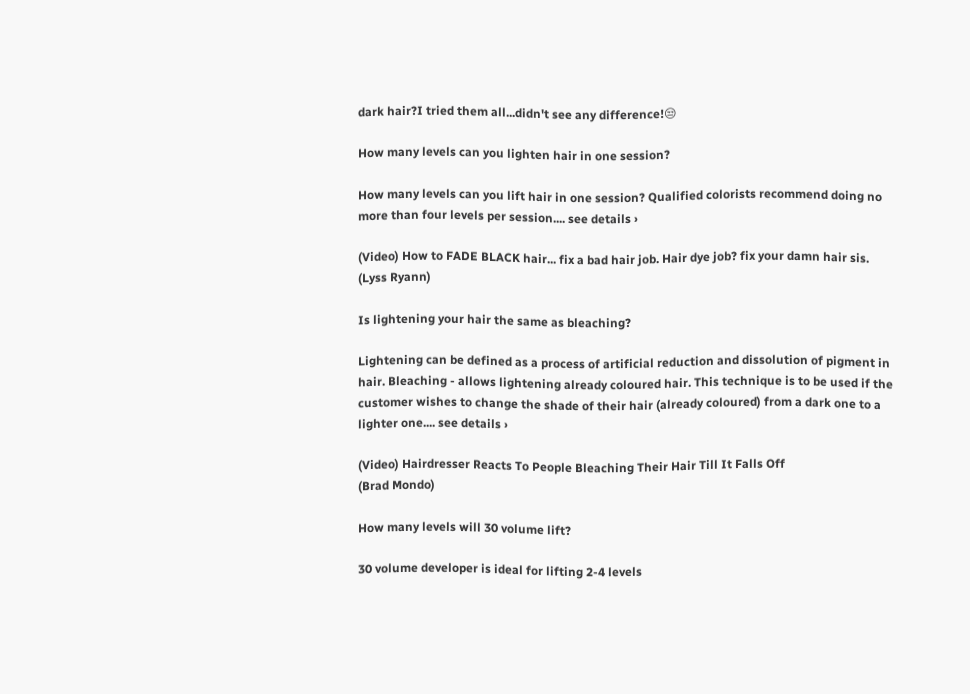dark hair?I tried them all...didn't see any difference!😒

How many levels can you lighten hair in one session?

How many levels can you lift hair in one session? Qualified colorists recommend doing no more than four levels per session.... see details ›

(Video) How to FADE BLACK hair... fix a bad hair job. Hair dye job? fix your damn hair sis.
(Lyss Ryann)

Is lightening your hair the same as bleaching?

Lightening can be defined as a process of artificial reduction and dissolution of pigment in hair. Bleaching - allows lightening already coloured hair. This technique is to be used if the customer wishes to change the shade of their hair (already coloured) from a dark one to a lighter one.... see details ›

(Video) Hairdresser Reacts To People Bleaching Their Hair Till It Falls Off
(Brad Mondo)

How many levels will 30 volume lift?

30 volume developer is ideal for lifting 2-4 levels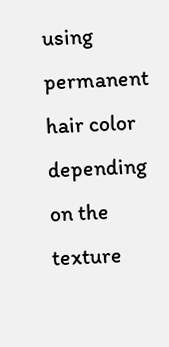using permanent hair color depending on the texture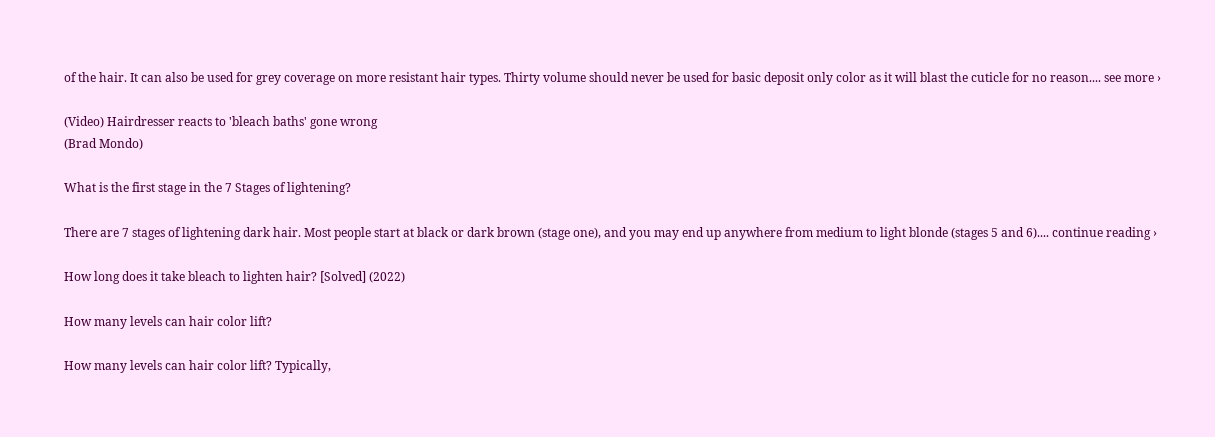of the hair. It can also be used for grey coverage on more resistant hair types. Thirty volume should never be used for basic deposit only color as it will blast the cuticle for no reason.... see more ›

(Video) Hairdresser reacts to 'bleach baths' gone wrong
(Brad Mondo)

What is the first stage in the 7 Stages of lightening?

There are 7 stages of lightening dark hair. Most people start at black or dark brown (stage one), and you may end up anywhere from medium to light blonde (stages 5 and 6).... continue reading ›

How long does it take bleach to lighten hair? [Solved] (2022)

How many levels can hair color lift?

How many levels can hair color lift? Typically,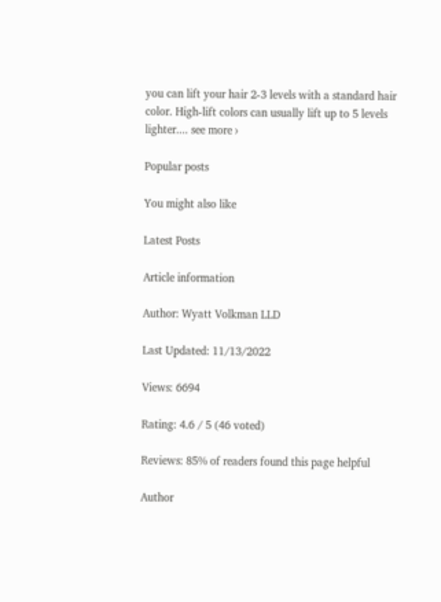you can lift your hair 2-3 levels with a standard hair color. High-lift colors can usually lift up to 5 levels lighter.... see more ›

Popular posts

You might also like

Latest Posts

Article information

Author: Wyatt Volkman LLD

Last Updated: 11/13/2022

Views: 6694

Rating: 4.6 / 5 (46 voted)

Reviews: 85% of readers found this page helpful

Author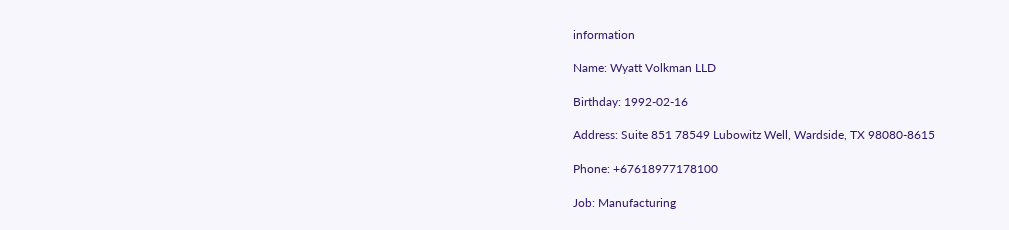information

Name: Wyatt Volkman LLD

Birthday: 1992-02-16

Address: Suite 851 78549 Lubowitz Well, Wardside, TX 98080-8615

Phone: +67618977178100

Job: Manufacturing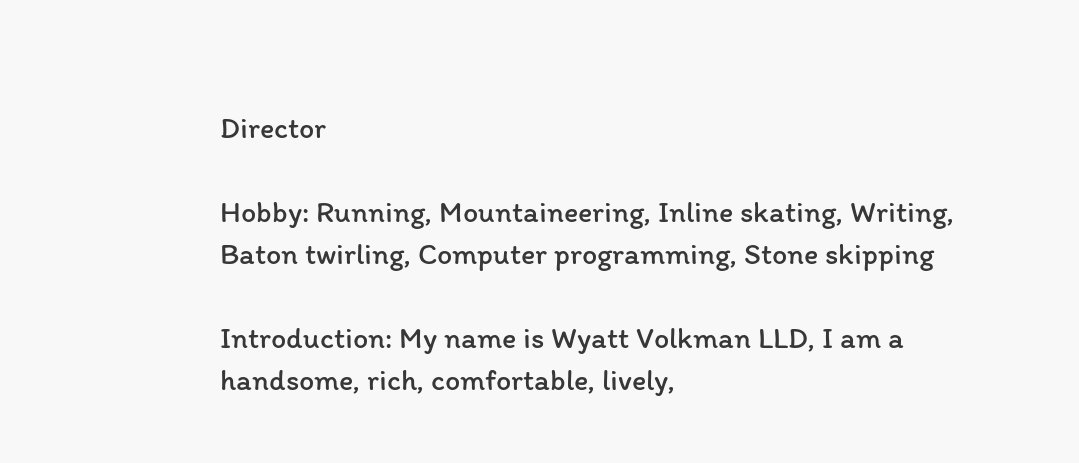Director

Hobby: Running, Mountaineering, Inline skating, Writing, Baton twirling, Computer programming, Stone skipping

Introduction: My name is Wyatt Volkman LLD, I am a handsome, rich, comfortable, lively,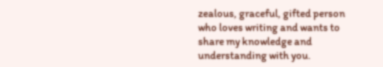zealous, graceful, gifted person who loves writing and wants to share my knowledge and understanding with you.